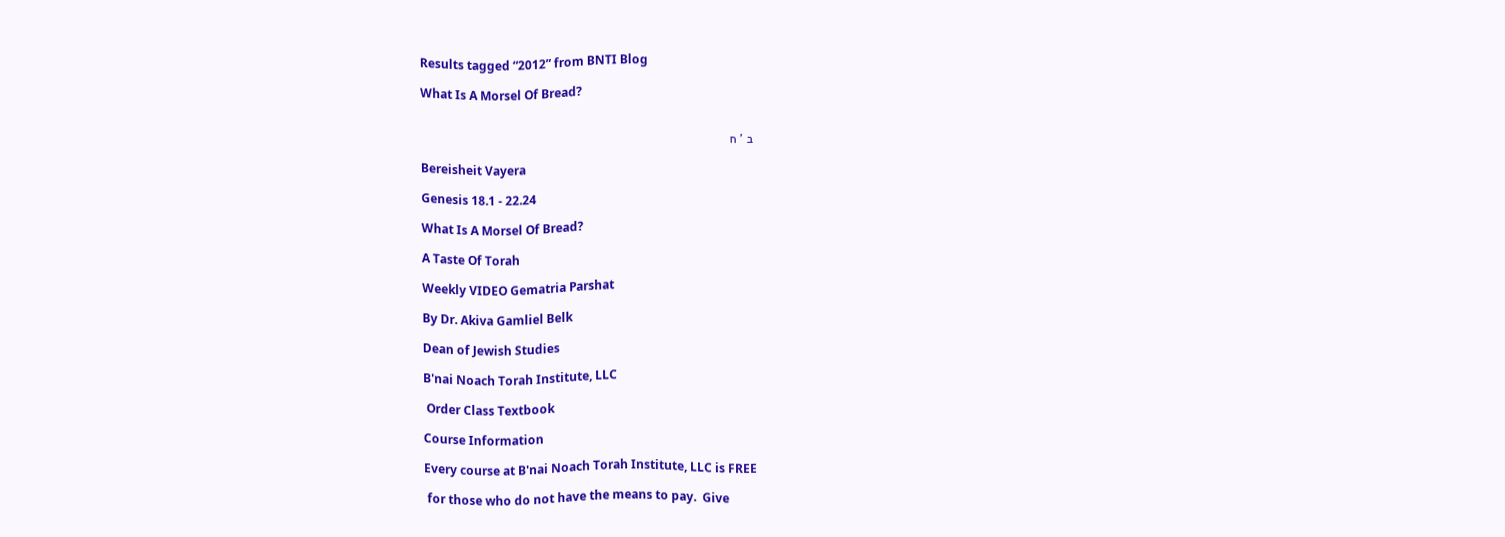Results tagged “2012” from BNTI Blog

What Is A Morsel Of Bread?


ב ' ח

Bereisheit Vayera

Genesis 18.1 - 22.24

What Is A Morsel Of Bread?

A Taste Of Torah

Weekly VIDEO Gematria Parshat

By Dr. Akiva Gamliel Belk

Dean of Jewish Studies

B'nai Noach Torah Institute, LLC

 Order Class Textbook

Course Information

Every course at B'nai Noach Torah Institute, LLC is FREE

 for those who do not have the means to pay.  Give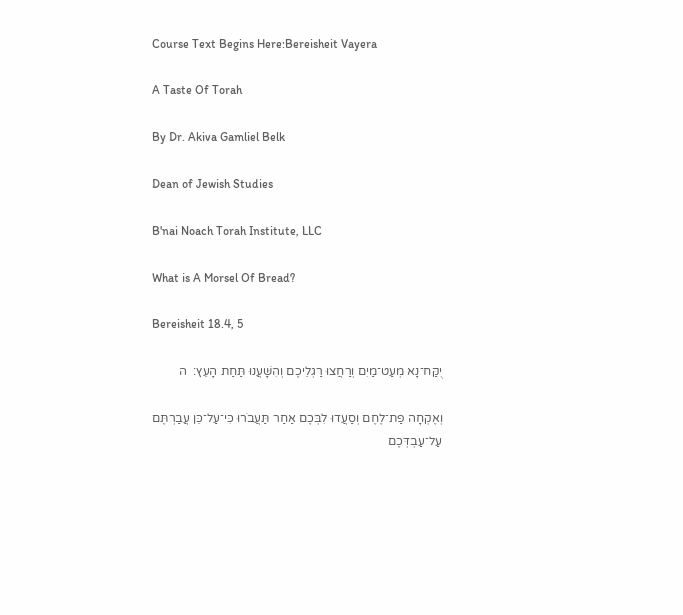Course Text Begins Here:Bereisheit Vayera

A Taste Of Torah

By Dr. Akiva Gamliel Belk

Dean of Jewish Studies

B'nai Noach Torah Institute, LLC

What is A Morsel Of Bread?

Bereisheit 18.4, 5

יֻקַּח־נָא מְעַט־מַיִם וְרַחֲצוּ רַגְלֵיכֶם וְהִשָּׁעֲנוּ תַּחַת הָעֵץ:  ה

וְאֶקְחָה פַת־לֶחֶם וְסַעֲדוּ לִבְּכֶם אַחַר תַּעֲבֹרוּ כִּי־עַל־כֵּן עֲבַרְתֶּם עַל־עַבְדְּכֶם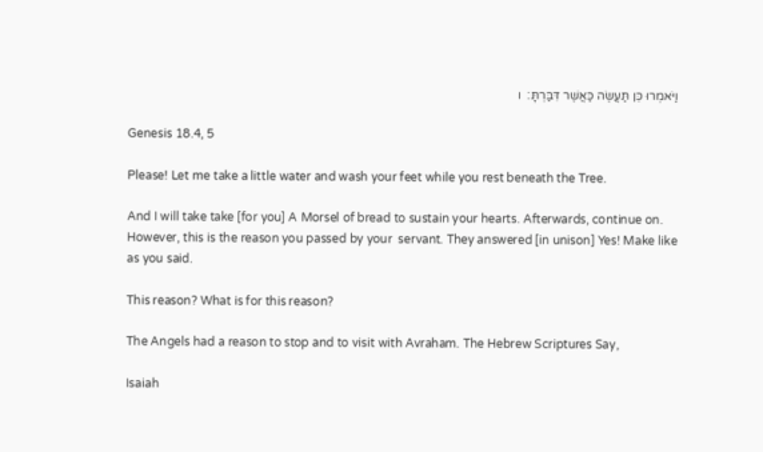וַיֹּאמְרוּ כֵּן תַּעֲשֶׂה כַּאֲשֶׁר דִּבַּרְתָּ:  ו

Genesis 18.4, 5

Please! Let me take a little water and wash your feet while you rest beneath the Tree.

And I will take take [for you] A Morsel of bread to sustain your hearts. Afterwards, continue on. However, this is the reason you passed by your  servant. They answered [in unison] Yes! Make like as you said.

This reason? What is for this reason?

The Angels had a reason to stop and to visit with Avraham. The Hebrew Scriptures Say,

Isaiah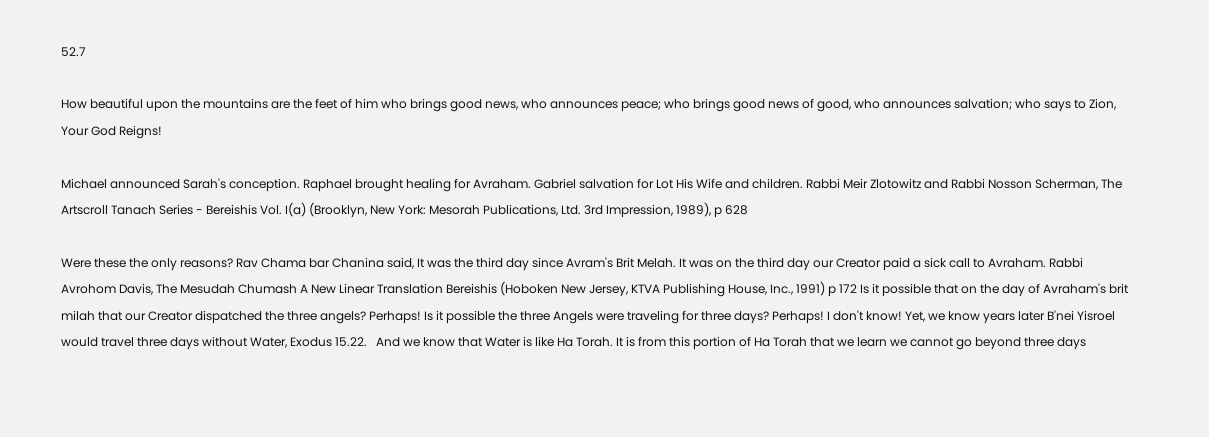52.7

How beautiful upon the mountains are the feet of him who brings good news, who announces peace; who brings good news of good, who announces salvation; who says to Zion, Your God Reigns!

Michael announced Sarah's conception. Raphael brought healing for Avraham. Gabriel salvation for Lot His Wife and children. Rabbi Meir Zlotowitz and Rabbi Nosson Scherman, The Artscroll Tanach Series - Bereishis Vol. I(a) (Brooklyn, New York: Mesorah Publications, Ltd. 3rd Impression, 1989), p 628

Were these the only reasons? Rav Chama bar Chanina said, It was the third day since Avram's Brit Melah. It was on the third day our Creator paid a sick call to Avraham. Rabbi Avrohom Davis, The Mesudah Chumash A New Linear Translation Bereishis (Hoboken New Jersey, KTVA Publishing House, Inc., 1991) p 172 Is it possible that on the day of Avraham's brit milah that our Creator dispatched the three angels? Perhaps! Is it possible the three Angels were traveling for three days? Perhaps! I don't know! Yet, we know years later B'nei Yisroel would travel three days without Water, Exodus 15.22.   And we know that Water is like Ha Torah. It is from this portion of Ha Torah that we learn we cannot go beyond three days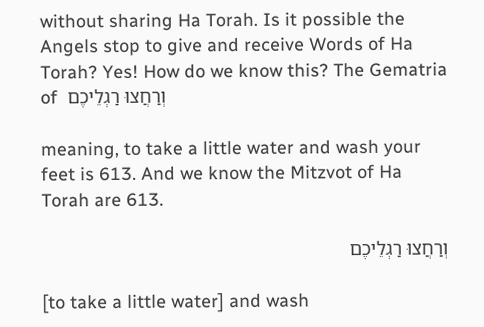without sharing Ha Torah. Is it possible the Angels stop to give and receive Words of Ha Torah? Yes! How do we know this? The Gematria of  וְרַחֲצוּ רַגְלֵיכֶם

meaning, to take a little water and wash your feet is 613. And we know the Mitzvot of Ha Torah are 613.

וְרַחֲצוּ רַגְלֵיכֶם

[to take a little water] and wash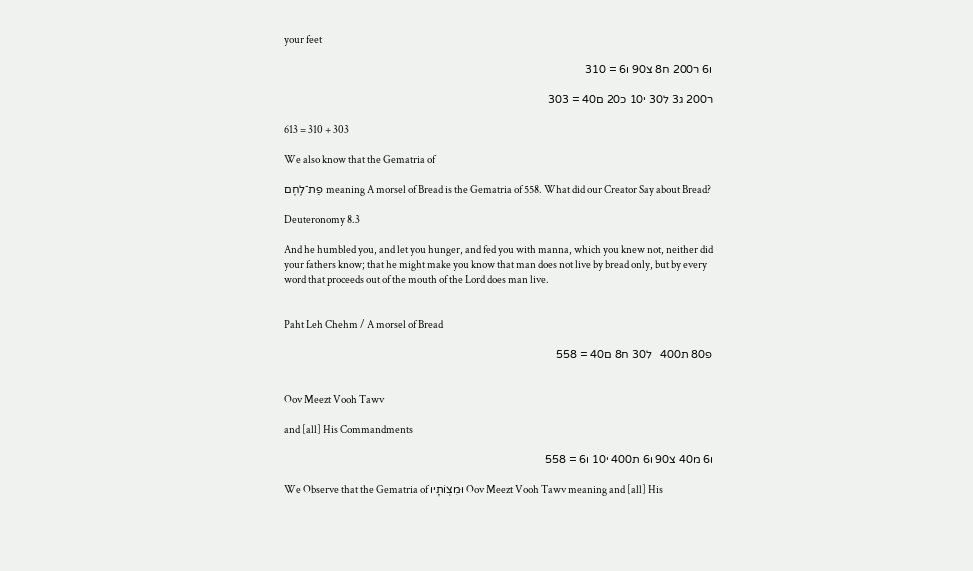your feet

ו6 ר200 ח8 צ90 ו6 = 310

ר200 ג3 ל30 י10 כ20 ם40 = 303

613 = 310 + 303

We also know that the Gematria of

פַת־לֶחֶם meaning A morsel of Bread is the Gematria of 558. What did our Creator Say about Bread?

Deuteronomy 8.3

And he humbled you, and let you hunger, and fed you with manna, which you knew not, neither did your fathers know; that he might make you know that man does not live by bread only, but by every word that proceeds out of the mouth of the Lord does man live.


Paht Leh Chehm / A morsel of Bread

פ80 ת400   ל30 ח8 ם40 = 558


Oov Meezt Vooh Tawv

and [all] His Commandments

ו6 מ40 צ90 ו6 ת400 י10 ו6 = 558

We Observe that the Gematria of וּמִצְוֹתָיו Oov Meezt Vooh Tawv meaning and [all] His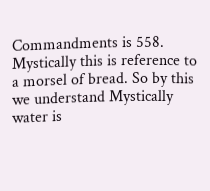Commandments is 558. Mystically this is reference to a morsel of bread. So by this we understand Mystically  water is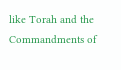like Torah and the Commandments of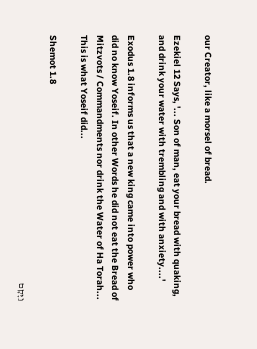our Creator, like a morsel of bread.

Ezekiel 12 Says, '... Son of man, eat your bread with quaking, and drink your water with trembling and with anxiety....'

Exodus 1.8 informs us that a new king came into power who did no know Yoseif. In other Words he did not eat the Bread of Mitzvots / Commandments nor drink the Water of Ha Torah... This is what Yoseif did...

Shemot 1.8

וַיָּקָם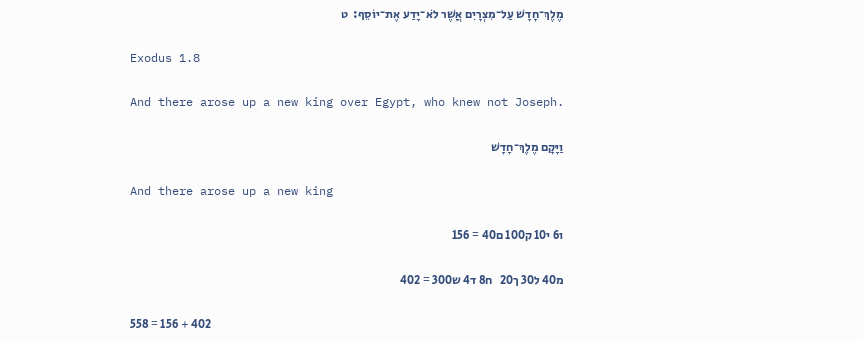מֶלֶךְ־חָדָשׁ עַל־מִצְרָיִם אֲשֶׁר לֹא־יָדַע אֶת־יוֹסֵף:  ט

Exodus 1.8

And there arose up a new king over Egypt, who knew not Joseph.

וַיָּקָם מֶלֶךְ־חָדָשׁ

And there arose up a new king

ו6 י10 ק100 ם40 = 156

מ40 ל30 ך20   ח8 ד4 ש300 = 402

558 = 156 + 402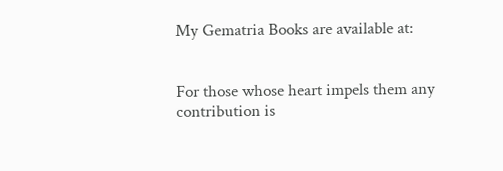My Gematria Books are available at:


For those whose heart impels them any contribution is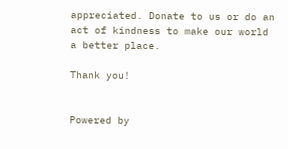appreciated. Donate to us or do an act of kindness to make our world a better place.

Thank you!


Powered by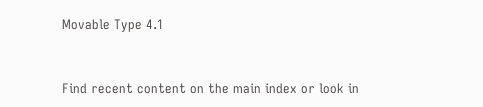Movable Type 4.1


Find recent content on the main index or look in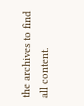the archives to find all content.